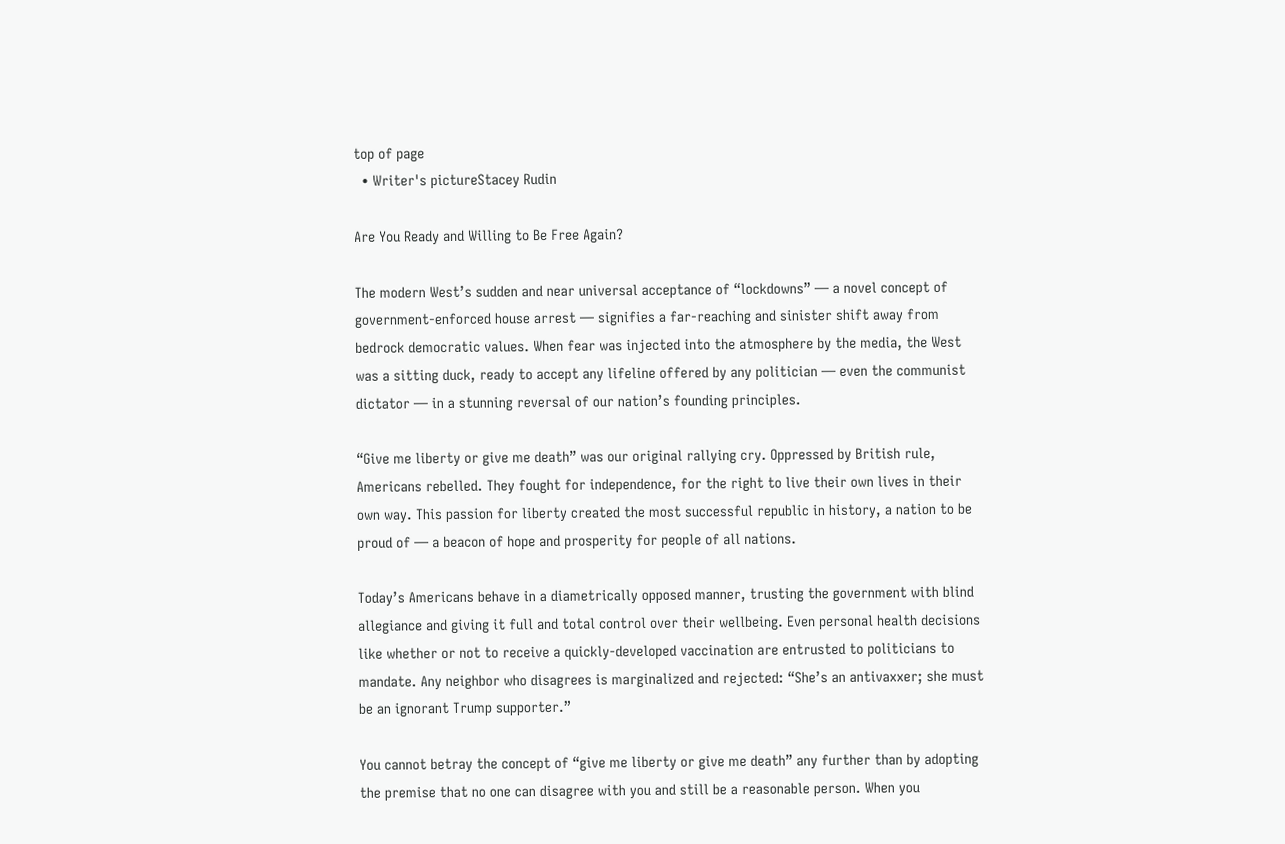top of page
  • Writer's pictureStacey Rudin

Are You Ready and Willing to Be Free Again?

The modern West’s sudden and near universal acceptance of “lockdowns” — a novel concept of government-enforced house arrest — signifies a far-reaching and sinister shift away from bedrock democratic values. When fear was injected into the atmosphere by the media, the West was a sitting duck, ready to accept any lifeline offered by any politician — even the communist dictator — in a stunning reversal of our nation’s founding principles.

“Give me liberty or give me death” was our original rallying cry. Oppressed by British rule, Americans rebelled. They fought for independence, for the right to live their own lives in their own way. This passion for liberty created the most successful republic in history, a nation to be proud of — a beacon of hope and prosperity for people of all nations.

Today’s Americans behave in a diametrically opposed manner, trusting the government with blind allegiance and giving it full and total control over their wellbeing. Even personal health decisions like whether or not to receive a quickly-developed vaccination are entrusted to politicians to mandate. Any neighbor who disagrees is marginalized and rejected: “She’s an antivaxxer; she must be an ignorant Trump supporter.”

You cannot betray the concept of “give me liberty or give me death” any further than by adopting the premise that no one can disagree with you and still be a reasonable person. When you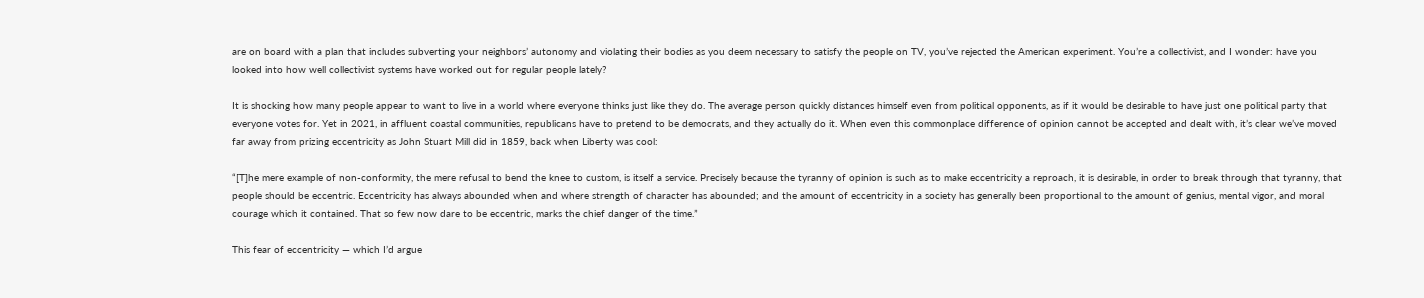are on board with a plan that includes subverting your neighbors’ autonomy and violating their bodies as you deem necessary to satisfy the people on TV, you’ve rejected the American experiment. You’re a collectivist, and I wonder: have you looked into how well collectivist systems have worked out for regular people lately?

It is shocking how many people appear to want to live in a world where everyone thinks just like they do. The average person quickly distances himself even from political opponents, as if it would be desirable to have just one political party that everyone votes for. Yet in 2021, in affluent coastal communities, republicans have to pretend to be democrats, and they actually do it. When even this commonplace difference of opinion cannot be accepted and dealt with, it’s clear we’ve moved far away from prizing eccentricity as John Stuart Mill did in 1859, back when Liberty was cool:

“[T]he mere example of non-conformity, the mere refusal to bend the knee to custom, is itself a service. Precisely because the tyranny of opinion is such as to make eccentricity a reproach, it is desirable, in order to break through that tyranny, that people should be eccentric. Eccentricity has always abounded when and where strength of character has abounded; and the amount of eccentricity in a society has generally been proportional to the amount of genius, mental vigor, and moral courage which it contained. That so few now dare to be eccentric, marks the chief danger of the time.”

This fear of eccentricity — which I’d argue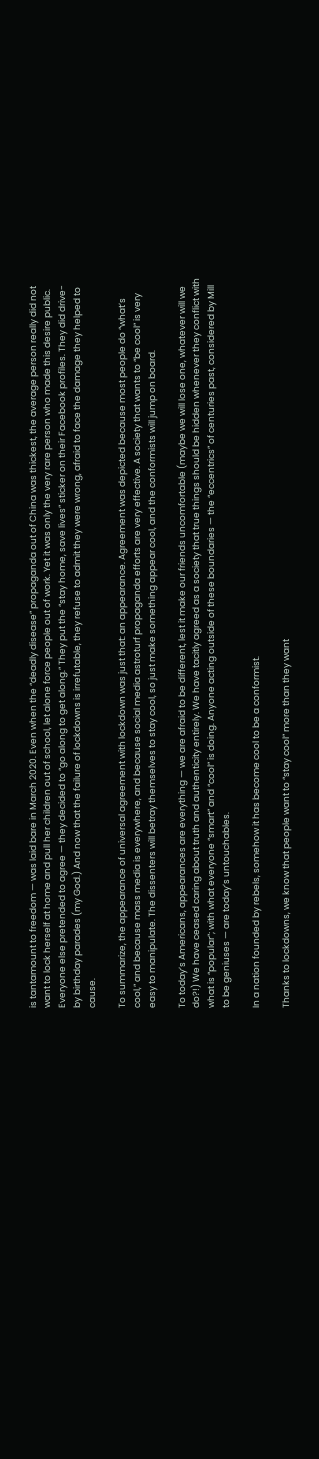is tantamount to freedom — was laid bare in March 2020. Even when the “deadly disease” propaganda out of China was thickest, the average person really did not want to lock herself at home and pull her children out of school, let alone force people out of work. Yet it was only the very rare person who made this desire public. Everyone else pretended to agree — they decided to “go along to get along.” They put the “stay home, save lives” sticker on their Facebook profiles. They did drive-by birthday parades (my God.) And now that the failure of lockdowns is irrefutable, they refuse to admit they were wrong, afraid to face the damage they helped to cause.

To summarize, the appearance of universal agreement with lockdown was just that: an appearance. Agreement was depicted because most people do “what’s cool,” and because mass media is everywhere, and because social media astroturf propaganda efforts are very effective. A society that wants to “be cool” is very easy to manipulate. The dissenters will betray themselves to stay cool, so just make something appear cool, and the conformists will jump on board.

To today’s Americans, appearances are everything — we are afraid to be different, lest it make our friends uncomfortable (maybe we will lose one, whatever will we do?!) We have ceased caring about truth and authenticity entirely. We have tacitly agreed as a society that true things should be hidden whenever they conflict with what is “popular”; with what everyone “smart” and “cool” is doing. Anyone acting outside of these boundaries — the “eccentrics” of centuries past, considered by Mill to be geniuses — are today’s untouchables.

In a nation founded by rebels, somehow it has become cool to be a conformist.

Thanks to lockdowns, we know that people want to “stay cool” more than they want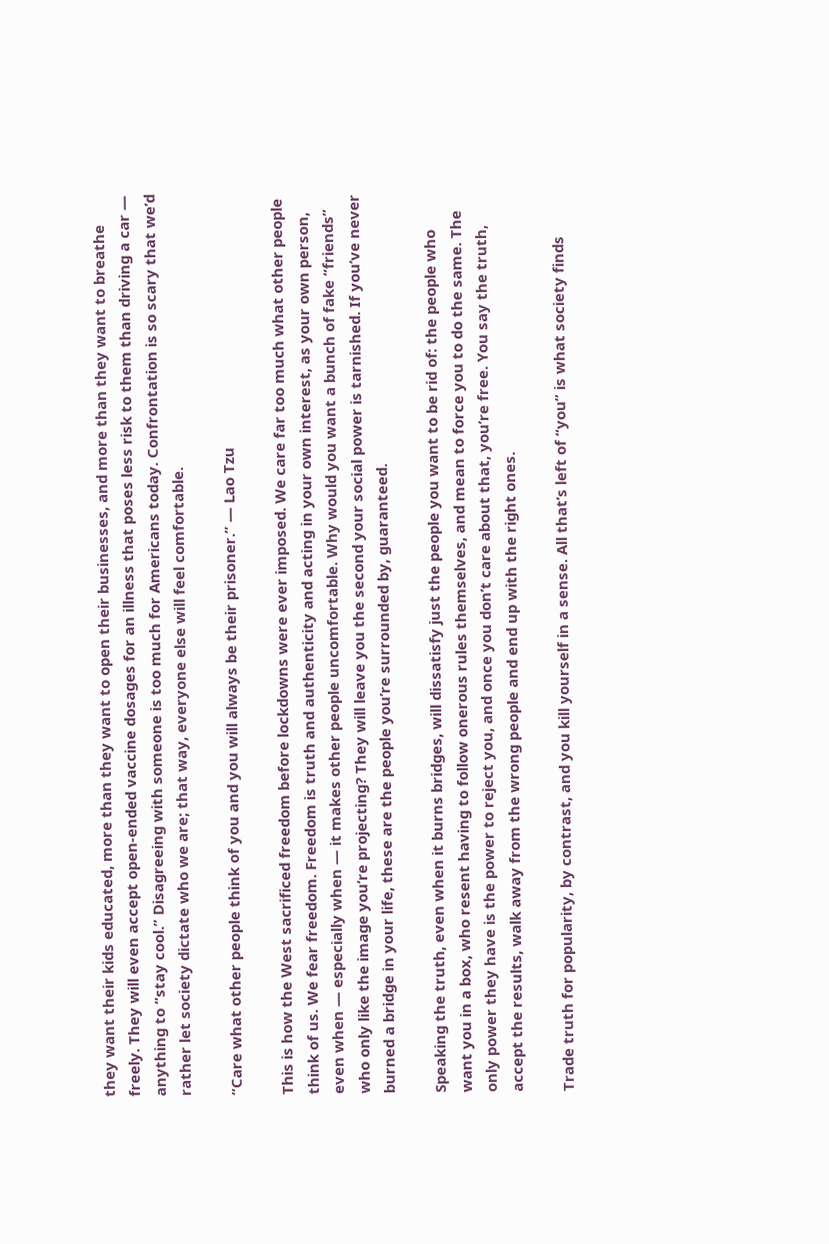they want their kids educated, more than they want to open their businesses, and more than they want to breathe freely. They will even accept open-ended vaccine dosages for an illness that poses less risk to them than driving a car — anything to “stay cool.” Disagreeing with someone is too much for Americans today. Confrontation is so scary that we’d rather let society dictate who we are; that way, everyone else will feel comfortable.

“Care what other people think of you and you will always be their prisoner.” — Lao Tzu

This is how the West sacrificed freedom before lockdowns were ever imposed. We care far too much what other people think of us. We fear freedom. Freedom is truth and authenticity and acting in your own interest, as your own person, even when — especially when — it makes other people uncomfortable. Why would you want a bunch of fake “friends” who only like the image you’re projecting? They will leave you the second your social power is tarnished. If you’ve never burned a bridge in your life, these are the people you’re surrounded by, guaranteed.

Speaking the truth, even when it burns bridges, will dissatisfy just the people you want to be rid of: the people who want you in a box, who resent having to follow onerous rules themselves, and mean to force you to do the same. The only power they have is the power to reject you, and once you don’t care about that, you’re free. You say the truth, accept the results, walk away from the wrong people and end up with the right ones.

Trade truth for popularity, by contrast, and you kill yourself in a sense. All that’s left of “you” is what society finds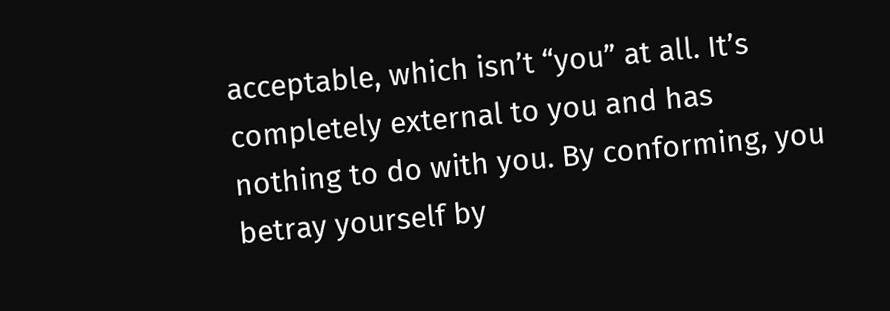acceptable, which isn’t “you” at all. It’s completely external to you and has nothing to do with you. By conforming, you betray yourself by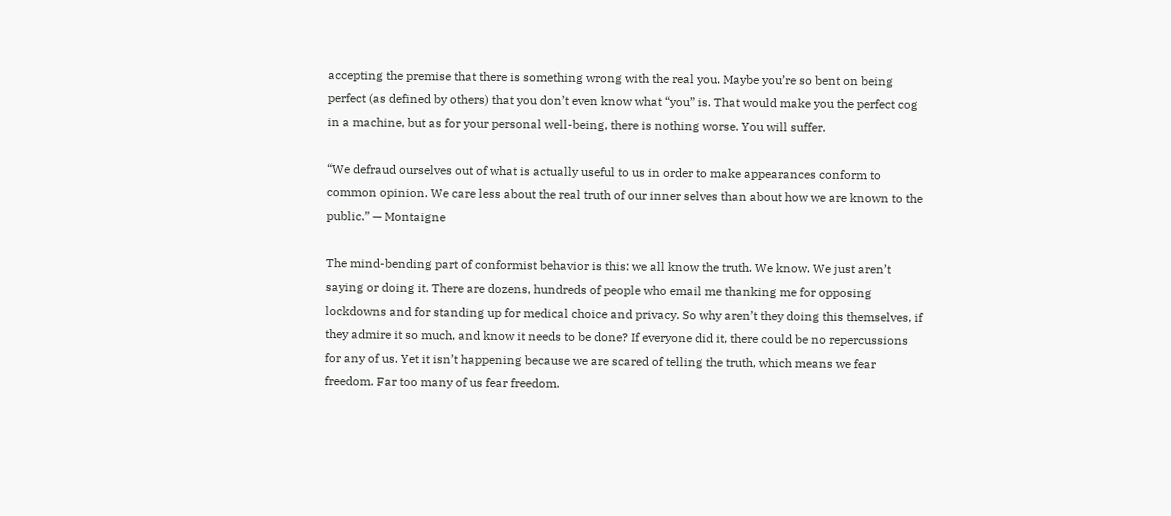accepting the premise that there is something wrong with the real you. Maybe you’re so bent on being perfect (as defined by others) that you don’t even know what “you” is. That would make you the perfect cog in a machine, but as for your personal well-being, there is nothing worse. You will suffer.

“We defraud ourselves out of what is actually useful to us in order to make appearances conform to common opinion. We care less about the real truth of our inner selves than about how we are known to the public.” — Montaigne

The mind-bending part of conformist behavior is this: we all know the truth. We know. We just aren’t saying or doing it. There are dozens, hundreds of people who email me thanking me for opposing lockdowns and for standing up for medical choice and privacy. So why aren’t they doing this themselves, if they admire it so much, and know it needs to be done? If everyone did it, there could be no repercussions for any of us. Yet it isn’t happening because we are scared of telling the truth, which means we fear freedom. Far too many of us fear freedom.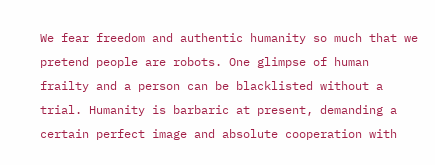We fear freedom and authentic humanity so much that we pretend people are robots. One glimpse of human frailty and a person can be blacklisted without a trial. Humanity is barbaric at present, demanding a certain perfect image and absolute cooperation with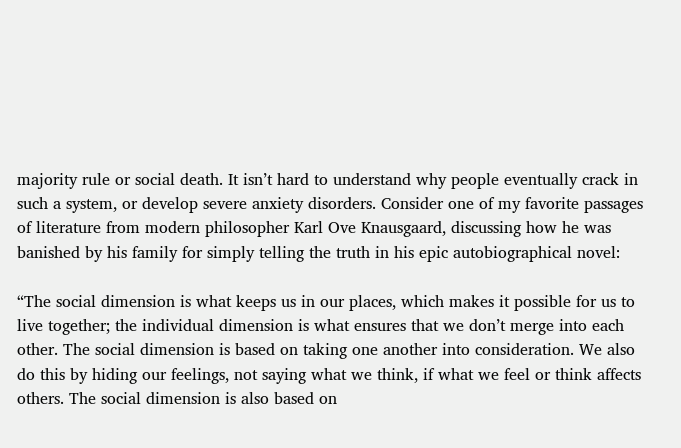majority rule or social death. It isn’t hard to understand why people eventually crack in such a system, or develop severe anxiety disorders. Consider one of my favorite passages of literature from modern philosopher Karl Ove Knausgaard, discussing how he was banished by his family for simply telling the truth in his epic autobiographical novel:

“The social dimension is what keeps us in our places, which makes it possible for us to live together; the individual dimension is what ensures that we don’t merge into each other. The social dimension is based on taking one another into consideration. We also do this by hiding our feelings, not saying what we think, if what we feel or think affects others. The social dimension is also based on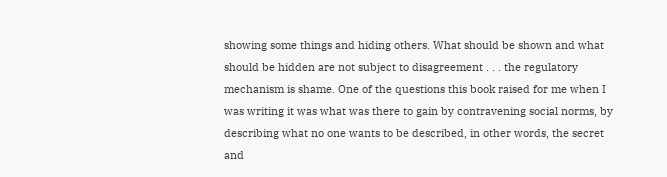showing some things and hiding others. What should be shown and what should be hidden are not subject to disagreement . . . the regulatory mechanism is shame. One of the questions this book raised for me when I was writing it was what was there to gain by contravening social norms, by describing what no one wants to be described, in other words, the secret and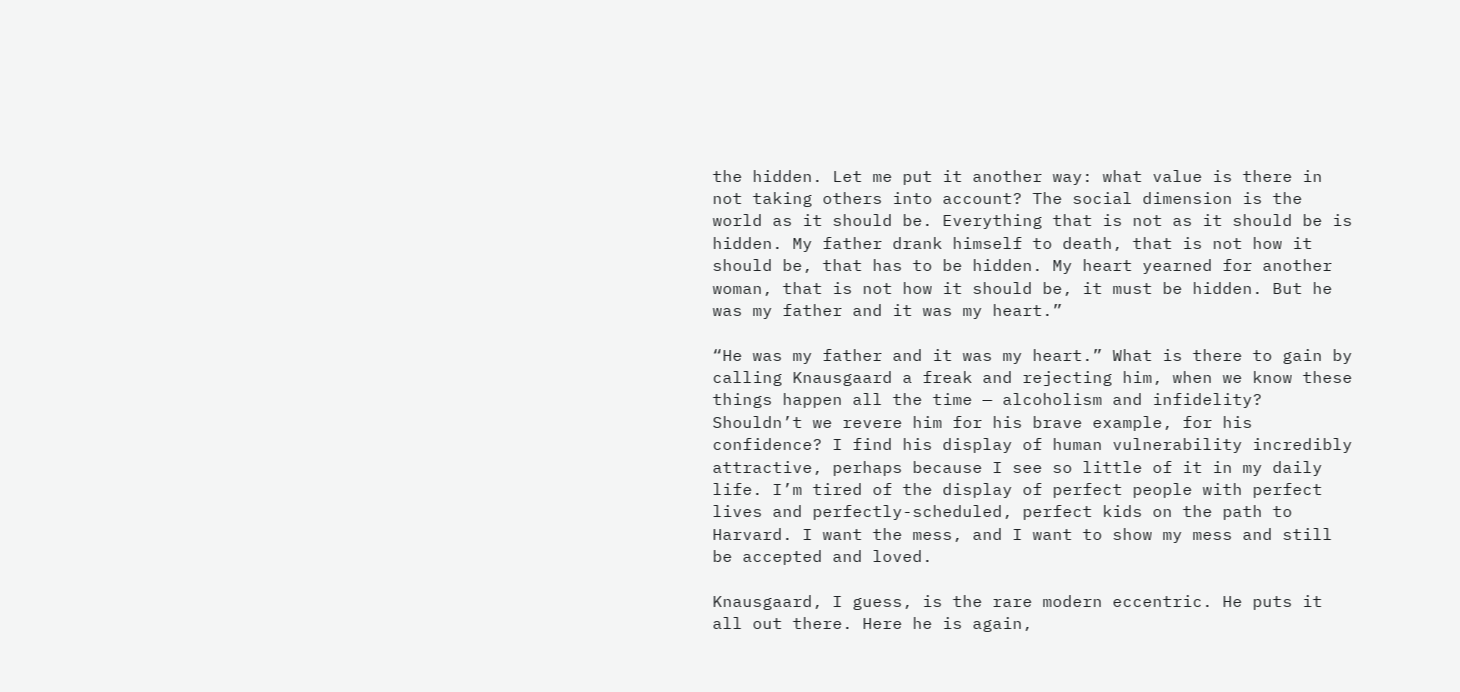the hidden. Let me put it another way: what value is there in not taking others into account? The social dimension is the world as it should be. Everything that is not as it should be is hidden. My father drank himself to death, that is not how it should be, that has to be hidden. My heart yearned for another woman, that is not how it should be, it must be hidden. But he was my father and it was my heart.”

“He was my father and it was my heart.” What is there to gain by calling Knausgaard a freak and rejecting him, when we know these things happen all the time — alcoholism and infidelity? Shouldn’t we revere him for his brave example, for his confidence? I find his display of human vulnerability incredibly attractive, perhaps because I see so little of it in my daily life. I’m tired of the display of perfect people with perfect lives and perfectly-scheduled, perfect kids on the path to Harvard. I want the mess, and I want to show my mess and still be accepted and loved.

Knausgaard, I guess, is the rare modern eccentric. He puts it all out there. Here he is again,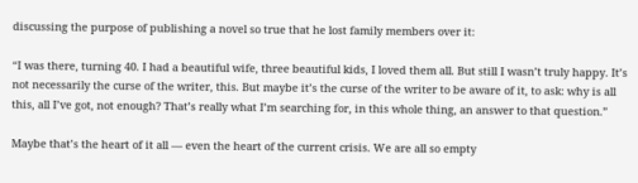discussing the purpose of publishing a novel so true that he lost family members over it:

“I was there, turning 40. I had a beautiful wife, three beautiful kids, I loved them all. But still I wasn’t truly happy. It’s not necessarily the curse of the writer, this. But maybe it’s the curse of the writer to be aware of it, to ask: why is all this, all I’ve got, not enough? That’s really what I’m searching for, in this whole thing, an answer to that question.”

Maybe that’s the heart of it all — even the heart of the current crisis. We are all so empty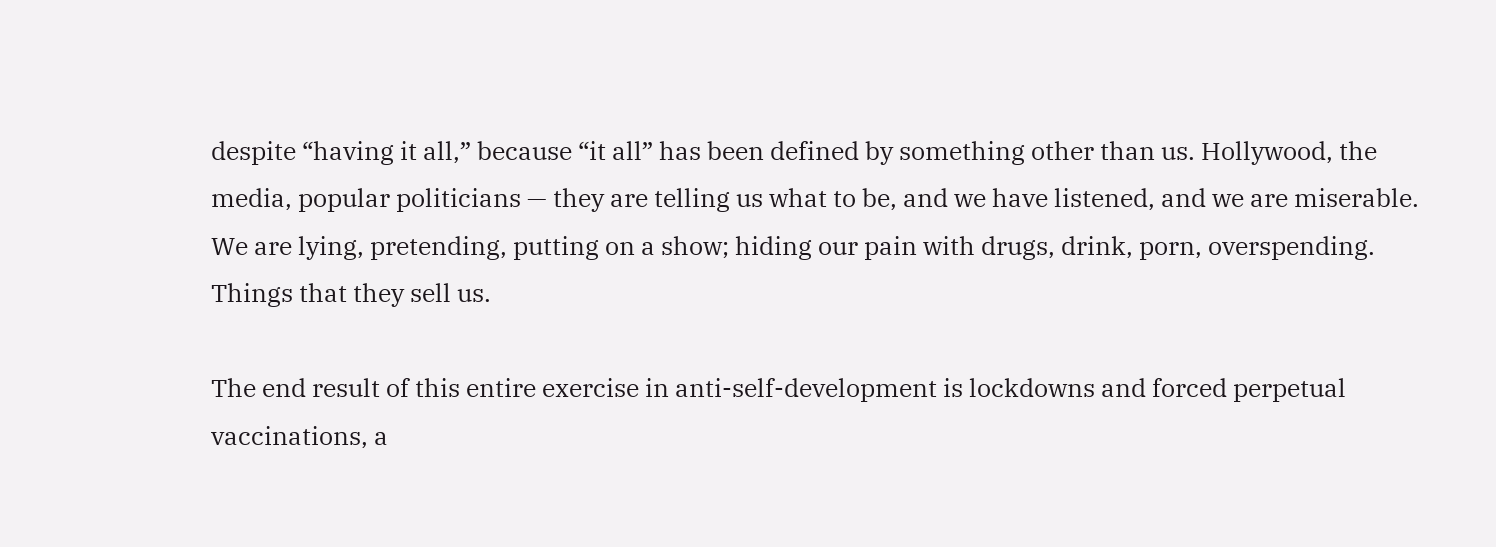despite “having it all,” because “it all” has been defined by something other than us. Hollywood, the media, popular politicians — they are telling us what to be, and we have listened, and we are miserable. We are lying, pretending, putting on a show; hiding our pain with drugs, drink, porn, overspending. Things that they sell us.

The end result of this entire exercise in anti-self-development is lockdowns and forced perpetual vaccinations, a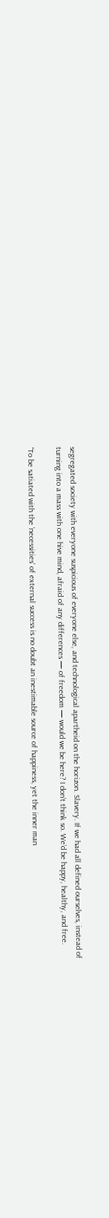segregated society with everyone suspicious of everyone else, and technological apartheid on the horizon. Slavery. If we had all defined ourselves, instead of turning into a mass with one hive mind, afraid of any differences — of freedom — would we be here? I don’t think so. We’d be happy, healthy, and free.

“To be satiated with the ‘necessities’ of external success is no doubt an inestimable source of happiness, yet the inner man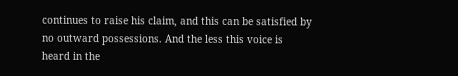continues to raise his claim, and this can be satisfied by no outward possessions. And the less this voice is heard in the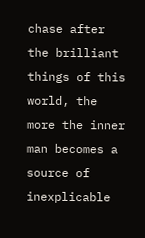chase after the brilliant things of this world, the more the inner man becomes a source of inexplicable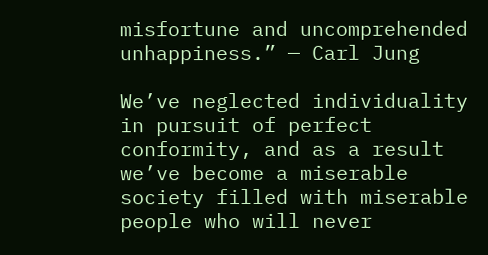misfortune and uncomprehended unhappiness.” — Carl Jung

We’ve neglected individuality in pursuit of perfect conformity, and as a result we’ve become a miserable society filled with miserable people who will never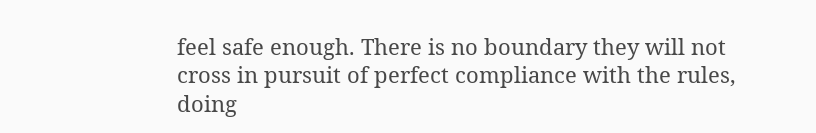feel safe enough. There is no boundary they will not cross in pursuit of perfect compliance with the rules, doing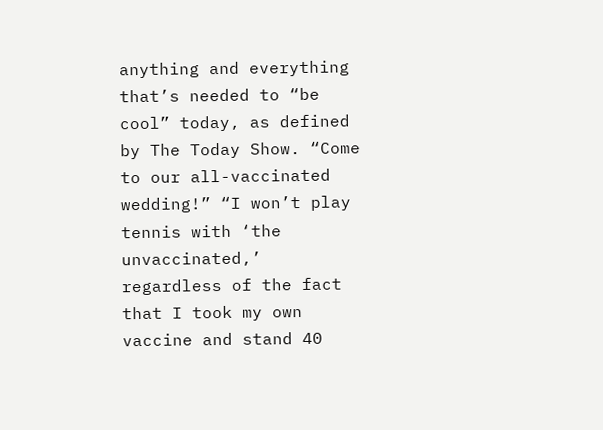anything and everything that’s needed to “be cool” today, as defined by The Today Show. “Come to our all-vaccinated wedding!” “I won’t play tennis with ‘the unvaccinated,’ regardless of the fact that I took my own vaccine and stand 40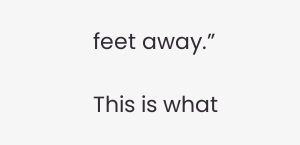feet away.”

This is what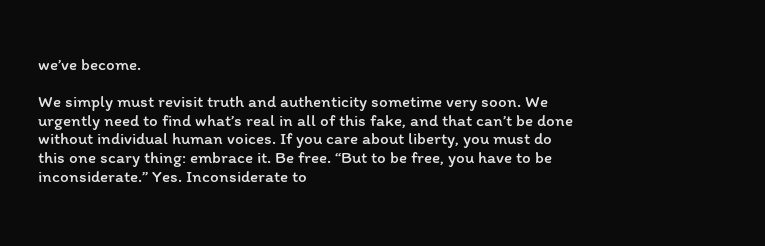we’ve become.

We simply must revisit truth and authenticity sometime very soon. We urgently need to find what’s real in all of this fake, and that can’t be done without individual human voices. If you care about liberty, you must do this one scary thing: embrace it. Be free. “But to be free, you have to be inconsiderate.” Yes. Inconsiderate to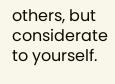others, but considerate to yourself.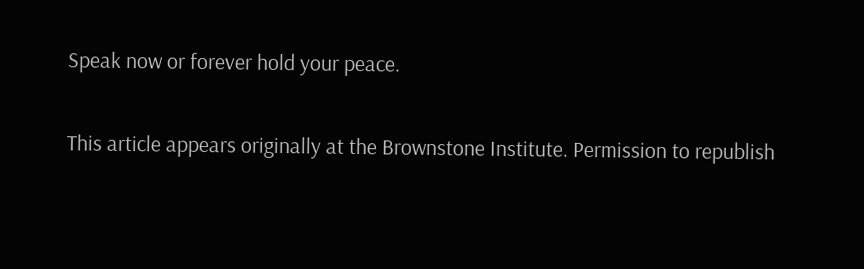Speak now or forever hold your peace.

This article appears originally at the Brownstone Institute. Permission to republish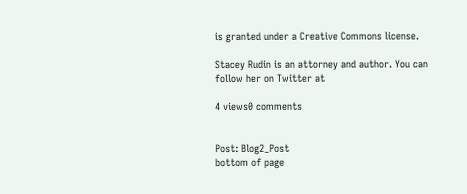is granted under a Creative Commons license.

Stacey Rudin is an attorney and author. You can follow her on Twitter at

4 views0 comments


Post: Blog2_Post
bottom of page